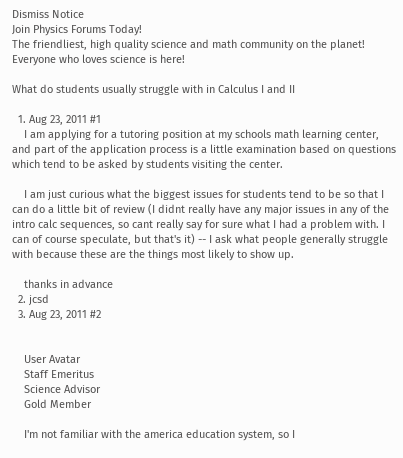Dismiss Notice
Join Physics Forums Today!
The friendliest, high quality science and math community on the planet! Everyone who loves science is here!

What do students usually struggle with in Calculus I and II

  1. Aug 23, 2011 #1
    I am applying for a tutoring position at my schools math learning center, and part of the application process is a little examination based on questions which tend to be asked by students visiting the center.

    I am just curious what the biggest issues for students tend to be so that I can do a little bit of review (I didnt really have any major issues in any of the intro calc sequences, so cant really say for sure what I had a problem with. I can of course speculate, but that's it) -- I ask what people generally struggle with because these are the things most likely to show up.

    thanks in advance
  2. jcsd
  3. Aug 23, 2011 #2


    User Avatar
    Staff Emeritus
    Science Advisor
    Gold Member

    I'm not familiar with the america education system, so I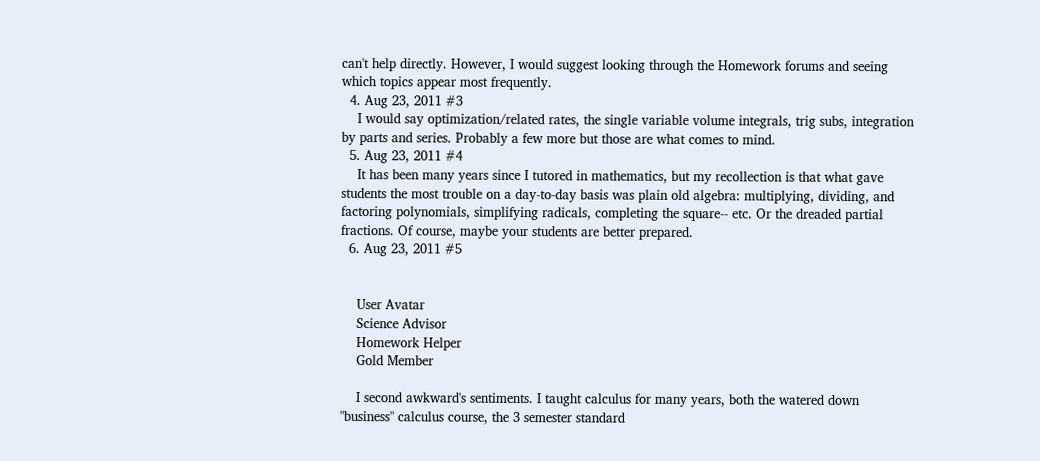can't help directly. However, I would suggest looking through the Homework forums and seeing which topics appear most frequently.
  4. Aug 23, 2011 #3
    I would say optimization/related rates, the single variable volume integrals, trig subs, integration by parts and series. Probably a few more but those are what comes to mind.
  5. Aug 23, 2011 #4
    It has been many years since I tutored in mathematics, but my recollection is that what gave students the most trouble on a day-to-day basis was plain old algebra: multiplying, dividing, and factoring polynomials, simplifying radicals, completing the square-- etc. Or the dreaded partial fractions. Of course, maybe your students are better prepared.
  6. Aug 23, 2011 #5


    User Avatar
    Science Advisor
    Homework Helper
    Gold Member

    I second awkward's sentiments. I taught calculus for many years, both the watered down "business" calculus course, the 3 semester standard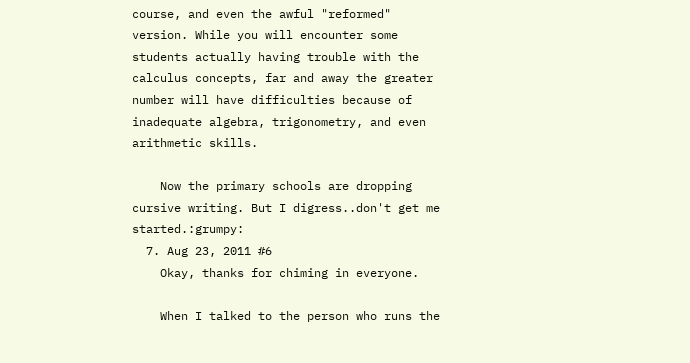course, and even the awful "reformed" version. While you will encounter some students actually having trouble with the calculus concepts, far and away the greater number will have difficulties because of inadequate algebra, trigonometry, and even arithmetic skills.

    Now the primary schools are dropping cursive writing. But I digress..don't get me started.:grumpy:
  7. Aug 23, 2011 #6
    Okay, thanks for chiming in everyone.

    When I talked to the person who runs the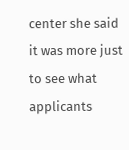center she said it was more just to see what applicants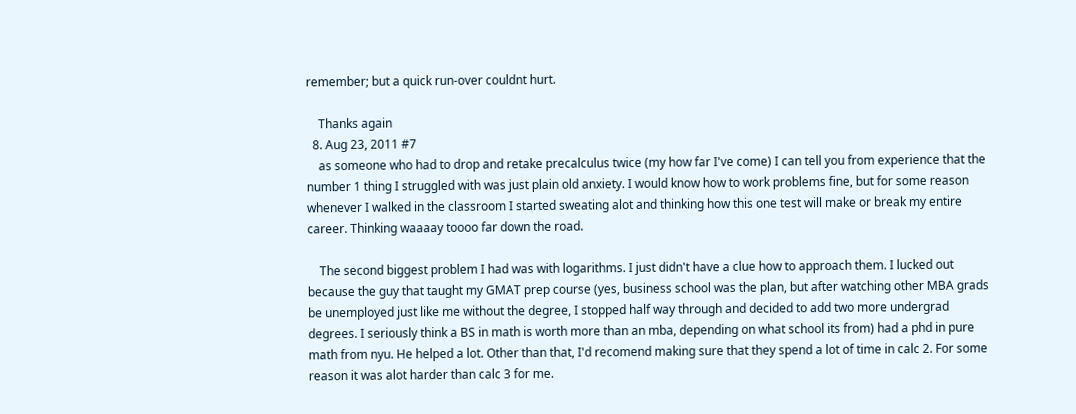remember; but a quick run-over couldnt hurt.

    Thanks again
  8. Aug 23, 2011 #7
    as someone who had to drop and retake precalculus twice (my how far I've come) I can tell you from experience that the number 1 thing I struggled with was just plain old anxiety. I would know how to work problems fine, but for some reason whenever I walked in the classroom I started sweating alot and thinking how this one test will make or break my entire career. Thinking waaaay toooo far down the road.

    The second biggest problem I had was with logarithms. I just didn't have a clue how to approach them. I lucked out because the guy that taught my GMAT prep course (yes, business school was the plan, but after watching other MBA grads be unemployed just like me without the degree, I stopped half way through and decided to add two more undergrad degrees. I seriously think a BS in math is worth more than an mba, depending on what school its from) had a phd in pure math from nyu. He helped a lot. Other than that, I'd recomend making sure that they spend a lot of time in calc 2. For some reason it was alot harder than calc 3 for me.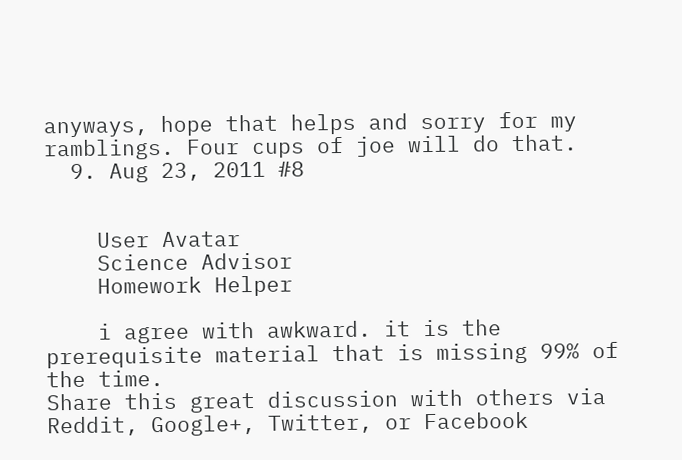anyways, hope that helps and sorry for my ramblings. Four cups of joe will do that.
  9. Aug 23, 2011 #8


    User Avatar
    Science Advisor
    Homework Helper

    i agree with awkward. it is the prerequisite material that is missing 99% of the time.
Share this great discussion with others via Reddit, Google+, Twitter, or Facebook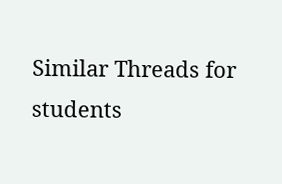Similar Threads for students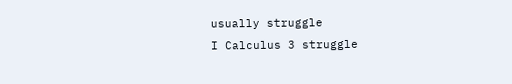usually struggle
I Calculus 3 struggle